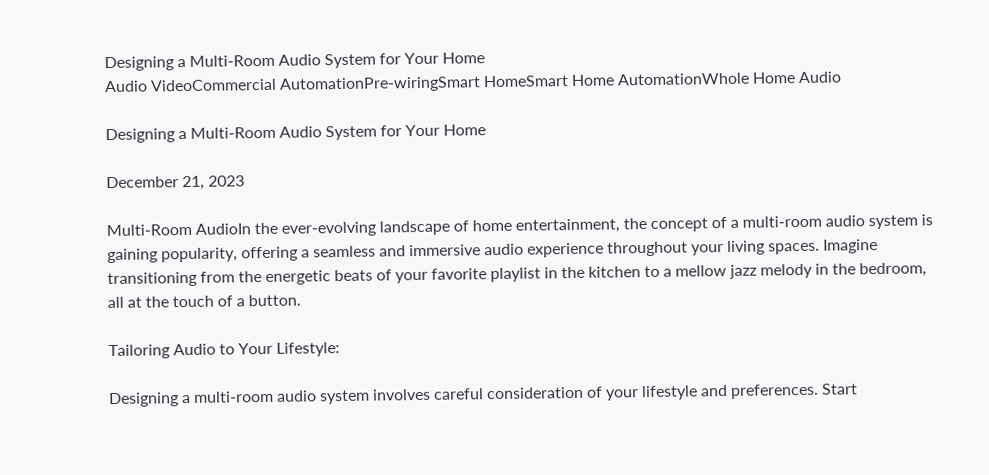Designing a Multi-Room Audio System for Your Home
Audio VideoCommercial AutomationPre-wiringSmart HomeSmart Home AutomationWhole Home Audio

Designing a Multi-Room Audio System for Your Home

December 21, 2023

Multi-Room AudioIn the ever-evolving landscape of home entertainment, the concept of a multi-room audio system is gaining popularity, offering a seamless and immersive audio experience throughout your living spaces. Imagine transitioning from the energetic beats of your favorite playlist in the kitchen to a mellow jazz melody in the bedroom, all at the touch of a button.

Tailoring Audio to Your Lifestyle:

Designing a multi-room audio system involves careful consideration of your lifestyle and preferences. Start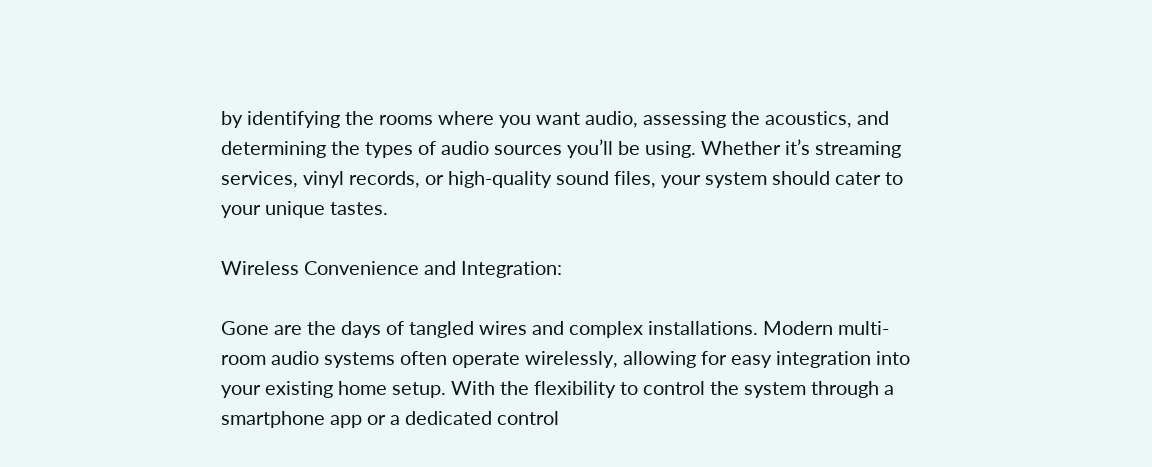by identifying the rooms where you want audio, assessing the acoustics, and determining the types of audio sources you’ll be using. Whether it’s streaming services, vinyl records, or high-quality sound files, your system should cater to your unique tastes.

Wireless Convenience and Integration:

Gone are the days of tangled wires and complex installations. Modern multi-room audio systems often operate wirelessly, allowing for easy integration into your existing home setup. With the flexibility to control the system through a smartphone app or a dedicated control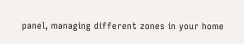panel, managing different zones in your home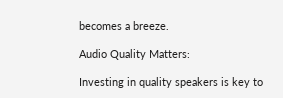becomes a breeze.

Audio Quality Matters:

Investing in quality speakers is key to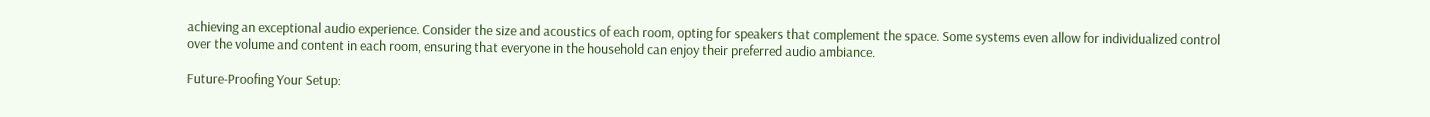achieving an exceptional audio experience. Consider the size and acoustics of each room, opting for speakers that complement the space. Some systems even allow for individualized control over the volume and content in each room, ensuring that everyone in the household can enjoy their preferred audio ambiance.

Future-Proofing Your Setup: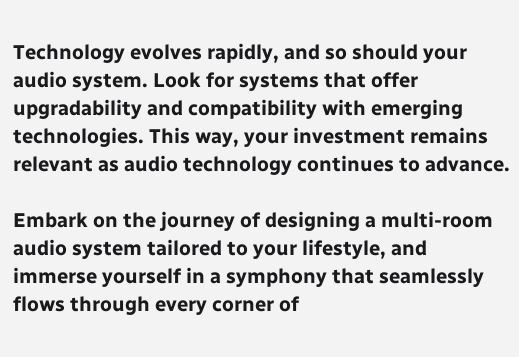Technology evolves rapidly, and so should your audio system. Look for systems that offer upgradability and compatibility with emerging technologies. This way, your investment remains relevant as audio technology continues to advance.

Embark on the journey of designing a multi-room audio system tailored to your lifestyle, and immerse yourself in a symphony that seamlessly flows through every corner of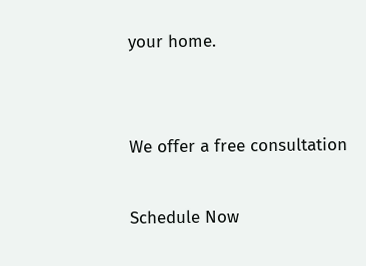your home.


We offer a free consultation

Schedule Now